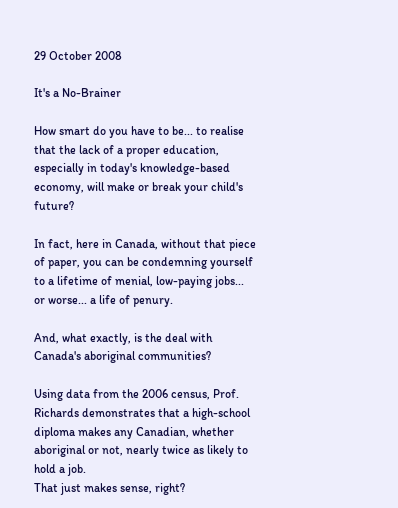29 October 2008

It's a No-Brainer

How smart do you have to be... to realise that the lack of a proper education, especially in today's knowledge-based economy, will make or break your child's future?

In fact, here in Canada, without that piece of paper, you can be condemning yourself to a lifetime of menial, low-paying jobs... or worse... a life of penury.

And, what exactly, is the deal with Canada's aboriginal communities?

Using data from the 2006 census, Prof. Richards demonstrates that a high-school diploma makes any Canadian, whether aboriginal or not, nearly twice as likely to hold a job.
That just makes sense, right?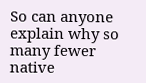So can anyone explain why so many fewer native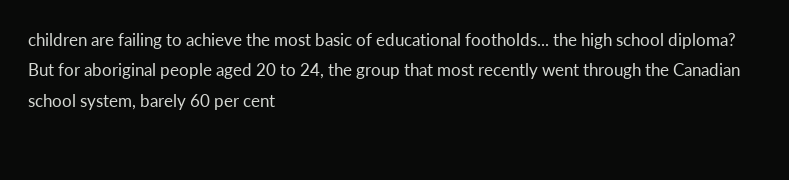children are failing to achieve the most basic of educational footholds... the high school diploma?
But for aboriginal people aged 20 to 24, the group that most recently went through the Canadian school system, barely 60 per cent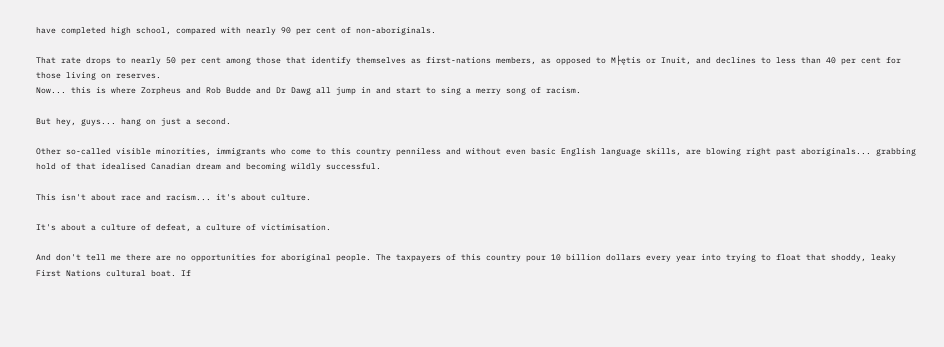have completed high school, compared with nearly 90 per cent of non-aboriginals.

That rate drops to nearly 50 per cent among those that identify themselves as first-nations members, as opposed to M├ętis or Inuit, and declines to less than 40 per cent for those living on reserves.
Now... this is where Zorpheus and Rob Budde and Dr Dawg all jump in and start to sing a merry song of racism.

But hey, guys... hang on just a second.

Other so-called visible minorities, immigrants who come to this country penniless and without even basic English language skills, are blowing right past aboriginals... grabbing hold of that idealised Canadian dream and becoming wildly successful.

This isn't about race and racism... it's about culture.

It's about a culture of defeat, a culture of victimisation.

And don't tell me there are no opportunities for aboriginal people. The taxpayers of this country pour 10 billion dollars every year into trying to float that shoddy, leaky First Nations cultural boat. If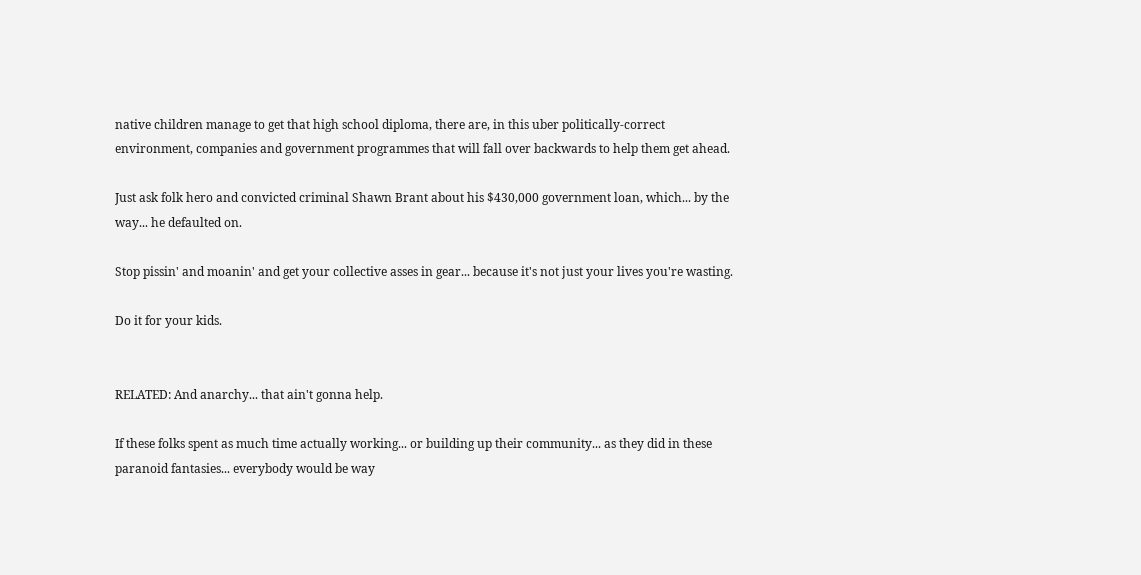native children manage to get that high school diploma, there are, in this uber politically-correct environment, companies and government programmes that will fall over backwards to help them get ahead.

Just ask folk hero and convicted criminal Shawn Brant about his $430,000 government loan, which... by the way... he defaulted on.

Stop pissin' and moanin' and get your collective asses in gear... because it's not just your lives you're wasting.

Do it for your kids.


RELATED: And anarchy... that ain't gonna help.

If these folks spent as much time actually working... or building up their community... as they did in these paranoid fantasies... everybody would be way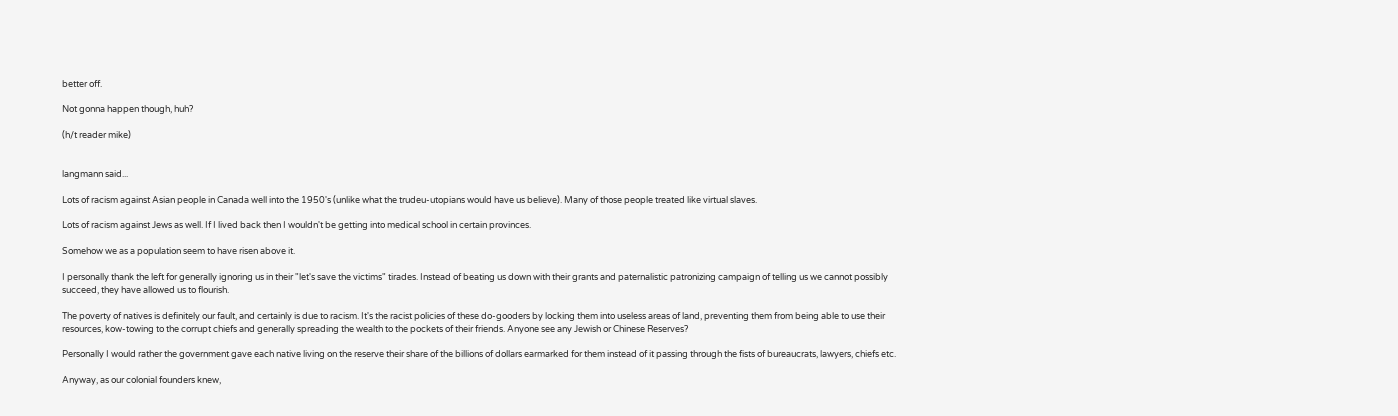better off.

Not gonna happen though, huh?

(h/t reader mike)


langmann said...

Lots of racism against Asian people in Canada well into the 1950's (unlike what the trudeu-utopians would have us believe). Many of those people treated like virtual slaves.

Lots of racism against Jews as well. If I lived back then I wouldn't be getting into medical school in certain provinces.

Somehow we as a population seem to have risen above it.

I personally thank the left for generally ignoring us in their "let's save the victims" tirades. Instead of beating us down with their grants and paternalistic patronizing campaign of telling us we cannot possibly succeed, they have allowed us to flourish.

The poverty of natives is definitely our fault, and certainly is due to racism. It's the racist policies of these do-gooders by locking them into useless areas of land, preventing them from being able to use their resources, kow-towing to the corrupt chiefs and generally spreading the wealth to the pockets of their friends. Anyone see any Jewish or Chinese Reserves?

Personally I would rather the government gave each native living on the reserve their share of the billions of dollars earmarked for them instead of it passing through the fists of bureaucrats, lawyers, chiefs etc.

Anyway, as our colonial founders knew,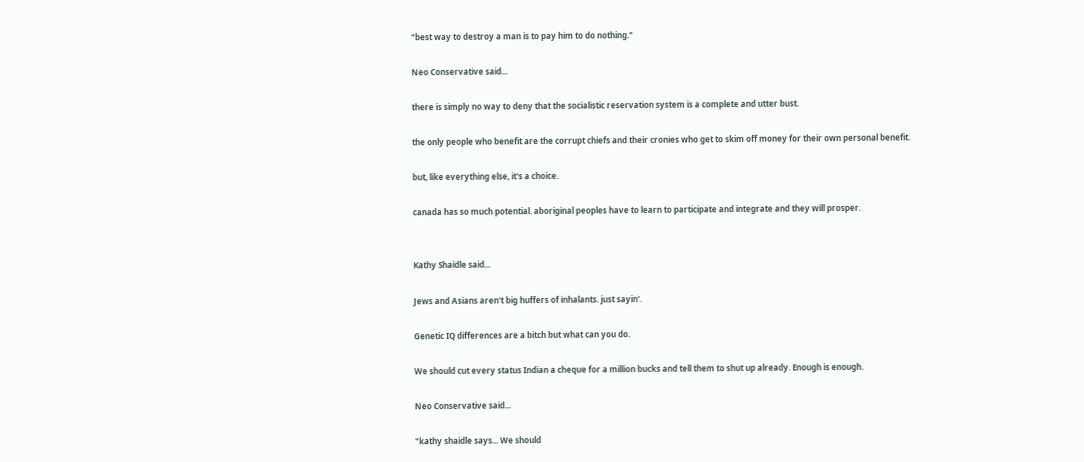"best way to destroy a man is to pay him to do nothing."

Neo Conservative said...

there is simply no way to deny that the socialistic reservation system is a complete and utter bust.

the only people who benefit are the corrupt chiefs and their cronies who get to skim off money for their own personal benefit.

but, like everything else, it's a choice.

canada has so much potential. aboriginal peoples have to learn to participate and integrate and they will prosper.


Kathy Shaidle said...

Jews and Asians aren't big huffers of inhalants. just sayin'.

Genetic IQ differences are a bitch but what can you do.

We should cut every status Indian a cheque for a million bucks and tell them to shut up already. Enough is enough.

Neo Conservative said...

"kathy shaidle says... We should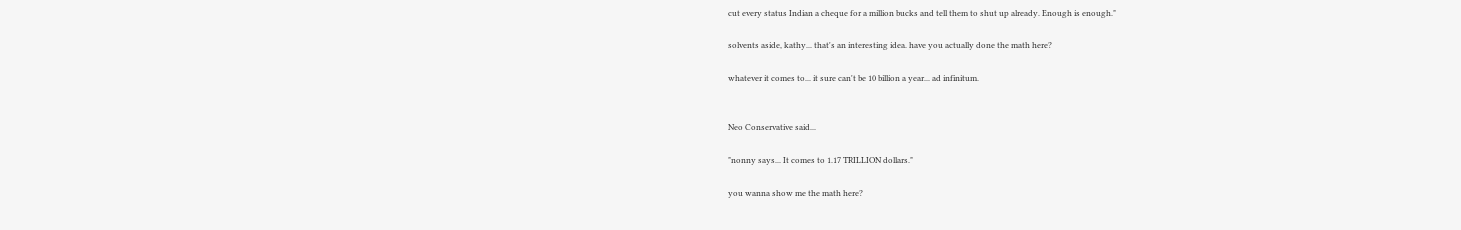cut every status Indian a cheque for a million bucks and tell them to shut up already. Enough is enough."

solvents aside, kathy... that's an interesting idea. have you actually done the math here?

whatever it comes to... it sure can't be 10 billion a year... ad infinitum.


Neo Conservative said...

"nonny says... It comes to 1.17 TRILLION dollars."

you wanna show me the math here?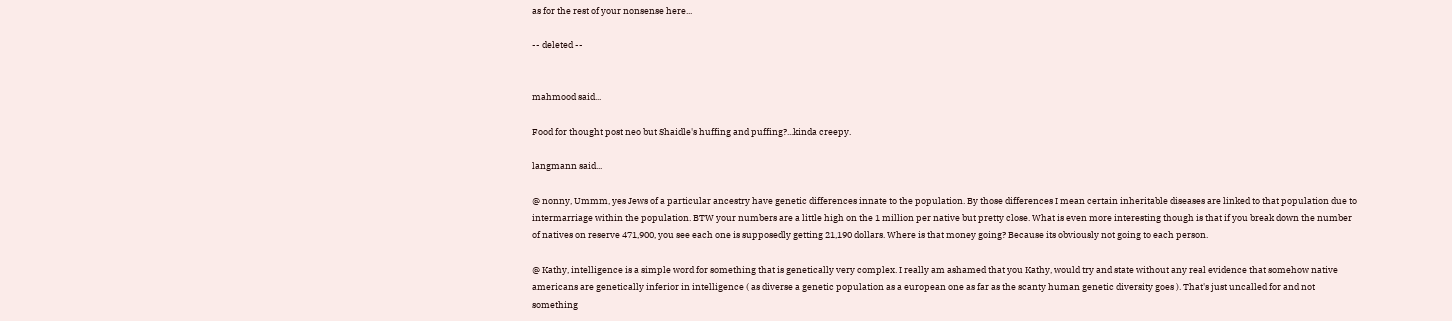as for the rest of your nonsense here...

-- deleted --


mahmood said...

Food for thought post neo but Shaidle's huffing and puffing?...kinda creepy.

langmann said...

@ nonny, Ummm, yes Jews of a particular ancestry have genetic differences innate to the population. By those differences I mean certain inheritable diseases are linked to that population due to intermarriage within the population. BTW your numbers are a little high on the 1 million per native but pretty close. What is even more interesting though is that if you break down the number of natives on reserve 471,900, you see each one is supposedly getting 21,190 dollars. Where is that money going? Because its obviously not going to each person.

@ Kathy, intelligence is a simple word for something that is genetically very complex. I really am ashamed that you Kathy, would try and state without any real evidence that somehow native americans are genetically inferior in intelligence ( as diverse a genetic population as a european one as far as the scanty human genetic diversity goes ). That's just uncalled for and not something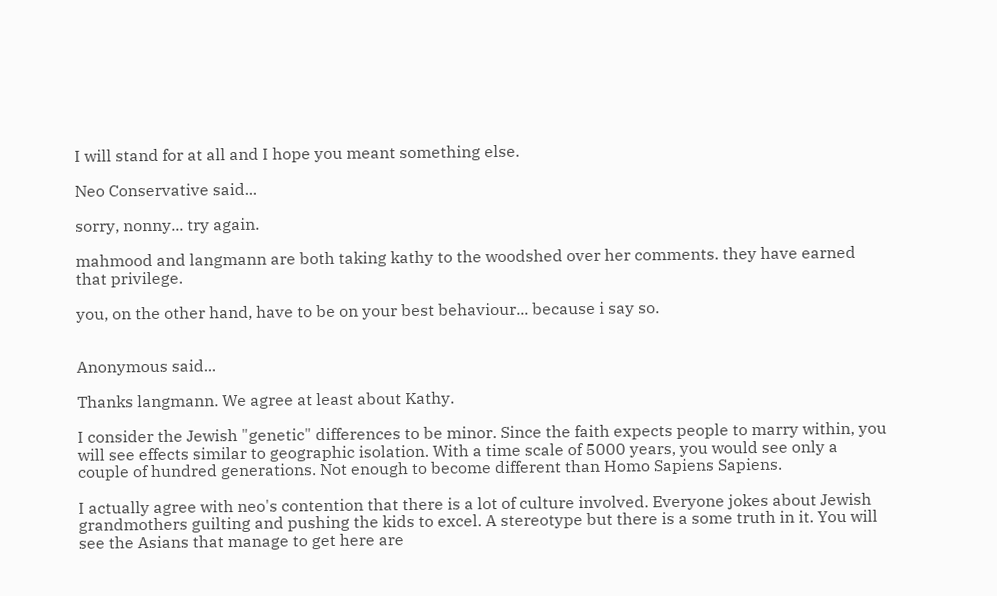I will stand for at all and I hope you meant something else.

Neo Conservative said...

sorry, nonny... try again.

mahmood and langmann are both taking kathy to the woodshed over her comments. they have earned that privilege.

you, on the other hand, have to be on your best behaviour... because i say so.


Anonymous said...

Thanks langmann. We agree at least about Kathy.

I consider the Jewish "genetic" differences to be minor. Since the faith expects people to marry within, you will see effects similar to geographic isolation. With a time scale of 5000 years, you would see only a couple of hundred generations. Not enough to become different than Homo Sapiens Sapiens.

I actually agree with neo's contention that there is a lot of culture involved. Everyone jokes about Jewish grandmothers guilting and pushing the kids to excel. A stereotype but there is a some truth in it. You will see the Asians that manage to get here are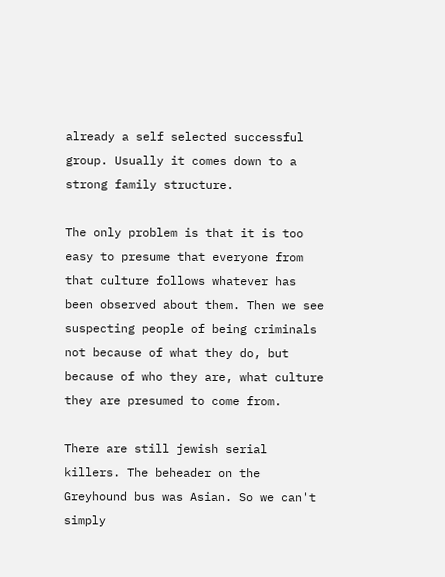already a self selected successful group. Usually it comes down to a strong family structure.

The only problem is that it is too easy to presume that everyone from that culture follows whatever has been observed about them. Then we see suspecting people of being criminals not because of what they do, but because of who they are, what culture they are presumed to come from.

There are still jewish serial killers. The beheader on the Greyhound bus was Asian. So we can't simply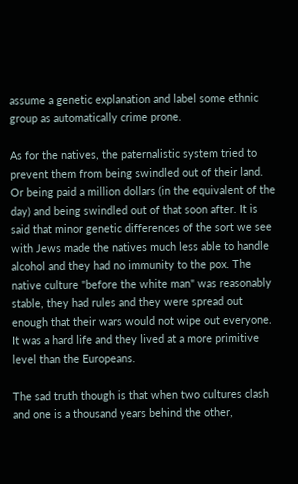assume a genetic explanation and label some ethnic group as automatically crime prone.

As for the natives, the paternalistic system tried to prevent them from being swindled out of their land. Or being paid a million dollars (in the equivalent of the day) and being swindled out of that soon after. It is said that minor genetic differences of the sort we see with Jews made the natives much less able to handle alcohol and they had no immunity to the pox. The native culture "before the white man" was reasonably stable, they had rules and they were spread out enough that their wars would not wipe out everyone. It was a hard life and they lived at a more primitive level than the Europeans.

The sad truth though is that when two cultures clash and one is a thousand years behind the other,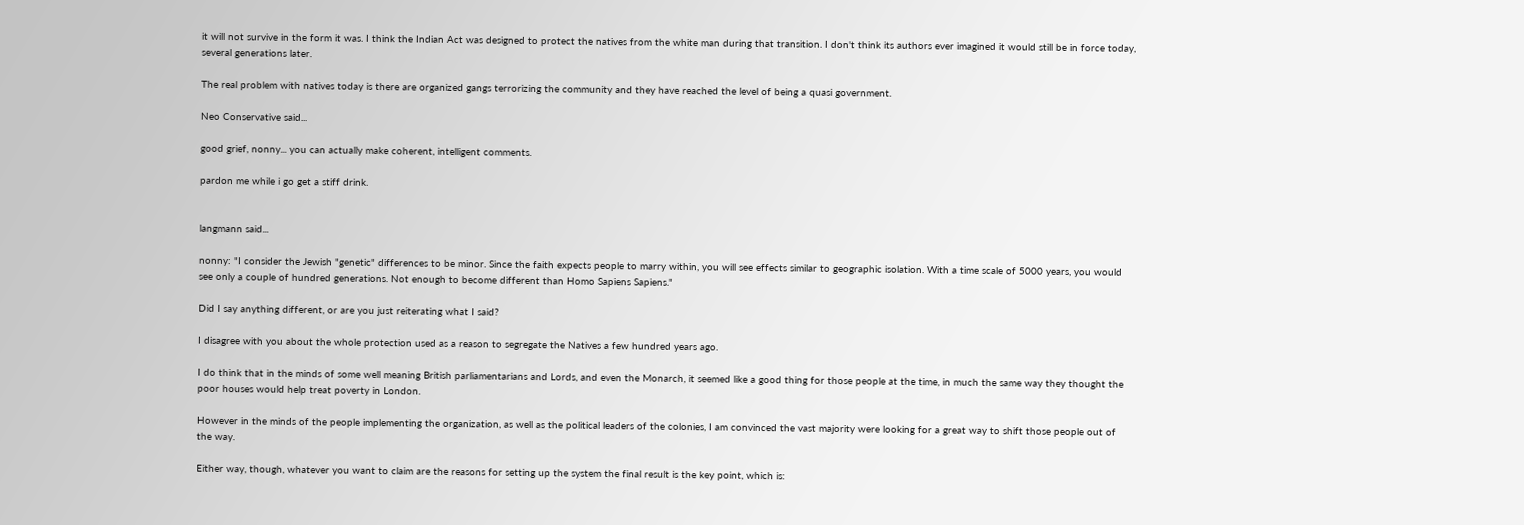it will not survive in the form it was. I think the Indian Act was designed to protect the natives from the white man during that transition. I don't think its authors ever imagined it would still be in force today, several generations later.

The real problem with natives today is there are organized gangs terrorizing the community and they have reached the level of being a quasi government.

Neo Conservative said...

good grief, nonny... you can actually make coherent, intelligent comments.

pardon me while i go get a stiff drink.


langmann said...

nonny: "I consider the Jewish "genetic" differences to be minor. Since the faith expects people to marry within, you will see effects similar to geographic isolation. With a time scale of 5000 years, you would see only a couple of hundred generations. Not enough to become different than Homo Sapiens Sapiens."

Did I say anything different, or are you just reiterating what I said?

I disagree with you about the whole protection used as a reason to segregate the Natives a few hundred years ago.

I do think that in the minds of some well meaning British parliamentarians and Lords, and even the Monarch, it seemed like a good thing for those people at the time, in much the same way they thought the poor houses would help treat poverty in London.

However in the minds of the people implementing the organization, as well as the political leaders of the colonies, I am convinced the vast majority were looking for a great way to shift those people out of the way.

Either way, though, whatever you want to claim are the reasons for setting up the system the final result is the key point, which is: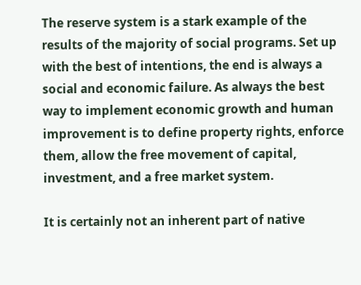The reserve system is a stark example of the results of the majority of social programs. Set up with the best of intentions, the end is always a social and economic failure. As always the best way to implement economic growth and human improvement is to define property rights, enforce them, allow the free movement of capital, investment, and a free market system.

It is certainly not an inherent part of native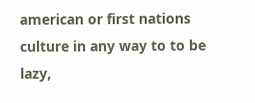american or first nations culture in any way to to be lazy,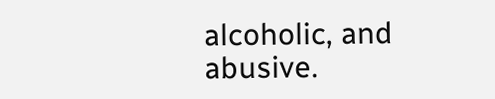alcoholic, and abusive.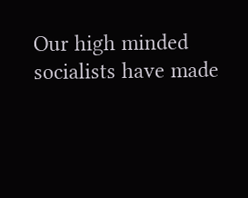Our high minded socialists have made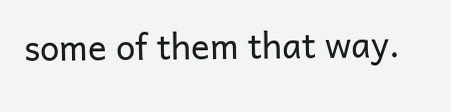some of them that way.